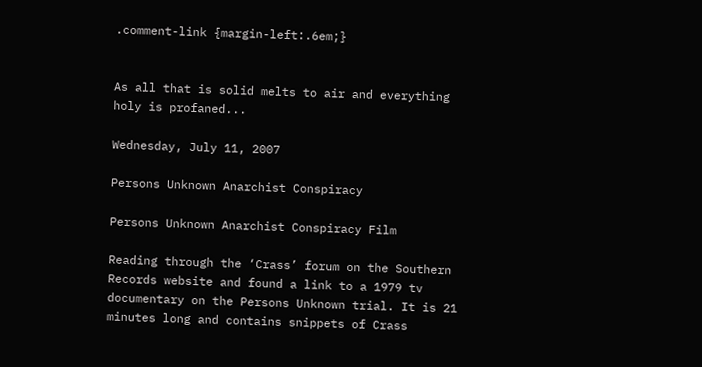.comment-link {margin-left:.6em;}


As all that is solid melts to air and everything holy is profaned...

Wednesday, July 11, 2007

Persons Unknown Anarchist Conspiracy

Persons Unknown Anarchist Conspiracy Film

Reading through the ‘Crass’ forum on the Southern Records website and found a link to a 1979 tv documentary on the Persons Unknown trial. It is 21 minutes long and contains snippets of Crass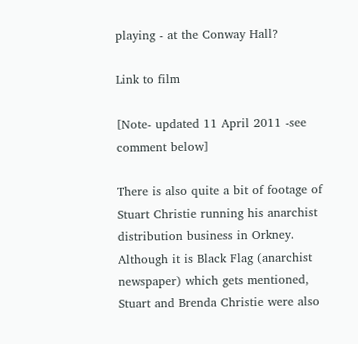playing - at the Conway Hall?

Link to film

[Note- updated 11 April 2011 -see comment below]

There is also quite a bit of footage of Stuart Christie running his anarchist distribution business in Orkney. Although it is Black Flag (anarchist newspaper) which gets mentioned, Stuart and Brenda Christie were also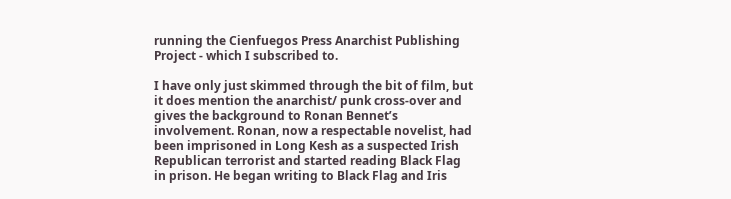running the Cienfuegos Press Anarchist Publishing Project - which I subscribed to.

I have only just skimmed through the bit of film, but it does mention the anarchist/ punk cross-over and gives the background to Ronan Bennet’s involvement. Ronan, now a respectable novelist, had been imprisoned in Long Kesh as a suspected Irish Republican terrorist and started reading Black Flag in prison. He began writing to Black Flag and Iris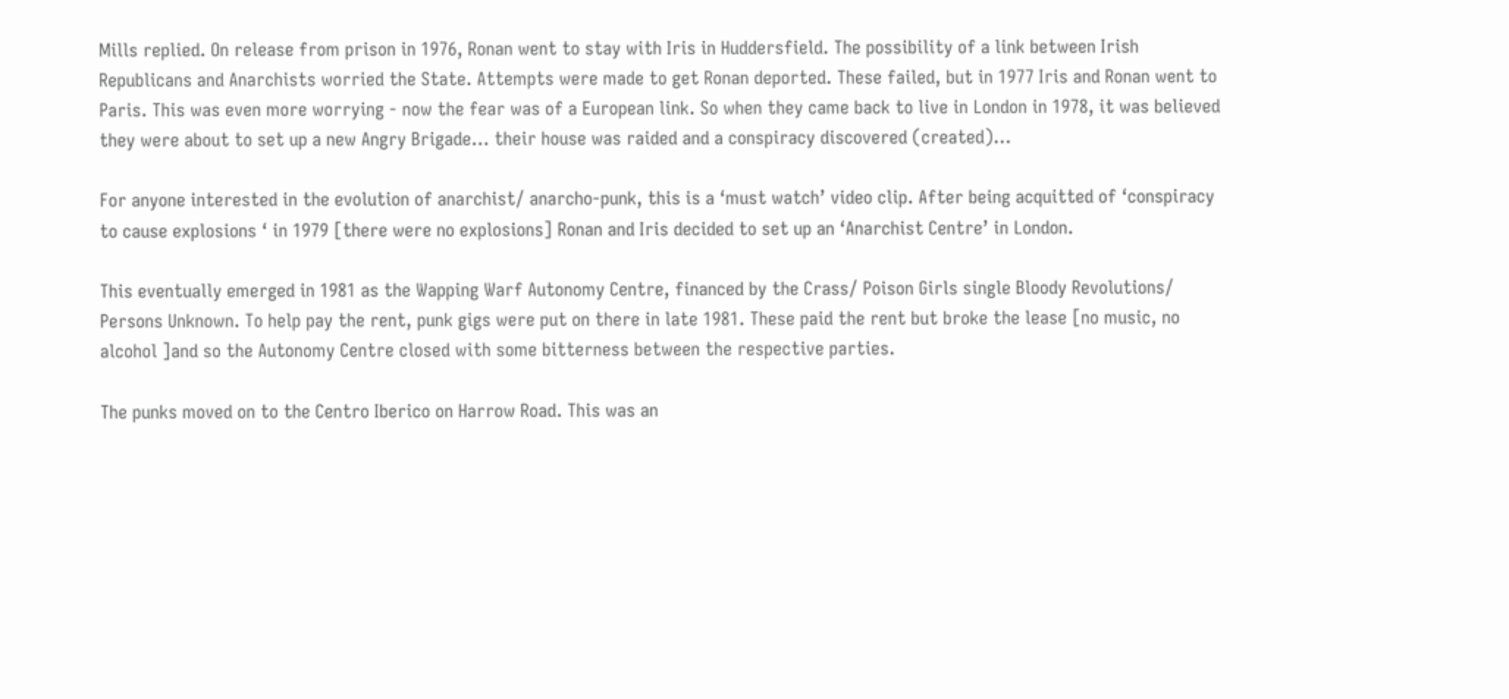Mills replied. On release from prison in 1976, Ronan went to stay with Iris in Huddersfield. The possibility of a link between Irish Republicans and Anarchists worried the State. Attempts were made to get Ronan deported. These failed, but in 1977 Iris and Ronan went to Paris. This was even more worrying - now the fear was of a European link. So when they came back to live in London in 1978, it was believed they were about to set up a new Angry Brigade… their house was raided and a conspiracy discovered (created)…

For anyone interested in the evolution of anarchist/ anarcho-punk, this is a ‘must watch’ video clip. After being acquitted of ‘conspiracy to cause explosions ‘ in 1979 [there were no explosions] Ronan and Iris decided to set up an ‘Anarchist Centre’ in London.

This eventually emerged in 1981 as the Wapping Warf Autonomy Centre, financed by the Crass/ Poison Girls single Bloody Revolutions/ Persons Unknown. To help pay the rent, punk gigs were put on there in late 1981. These paid the rent but broke the lease [no music, no alcohol ]and so the Autonomy Centre closed with some bitterness between the respective parties.

The punks moved on to the Centro Iberico on Harrow Road. This was an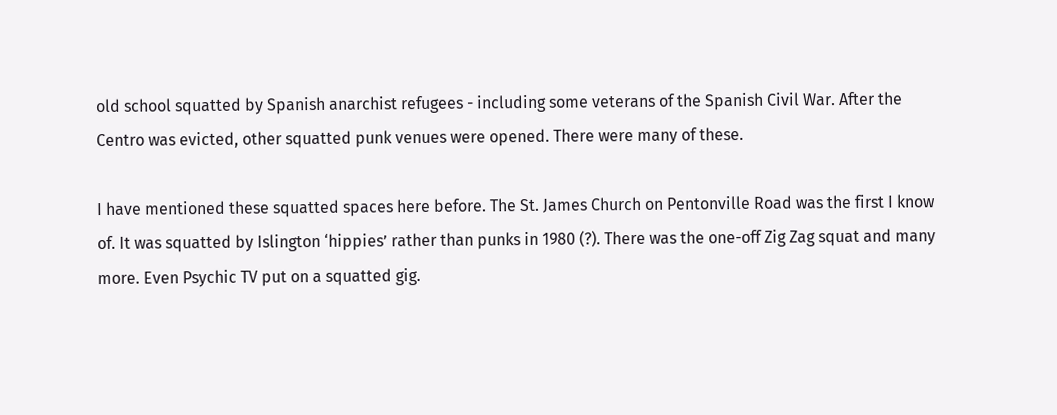old school squatted by Spanish anarchist refugees - including some veterans of the Spanish Civil War. After the Centro was evicted, other squatted punk venues were opened. There were many of these.

I have mentioned these squatted spaces here before. The St. James Church on Pentonville Road was the first I know of. It was squatted by Islington ‘hippies’ rather than punks in 1980 (?). There was the one-off Zig Zag squat and many more. Even Psychic TV put on a squatted gig.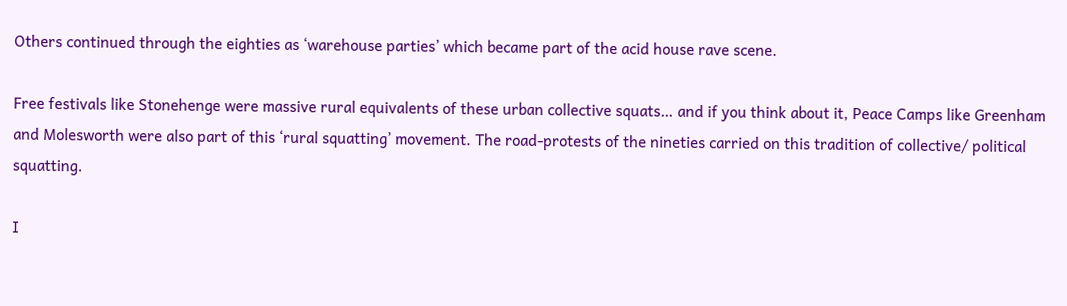Others continued through the eighties as ‘warehouse parties’ which became part of the acid house rave scene.

Free festivals like Stonehenge were massive rural equivalents of these urban collective squats… and if you think about it, Peace Camps like Greenham and Molesworth were also part of this ‘rural squatting’ movement. The road-protests of the nineties carried on this tradition of collective/ political squatting.

I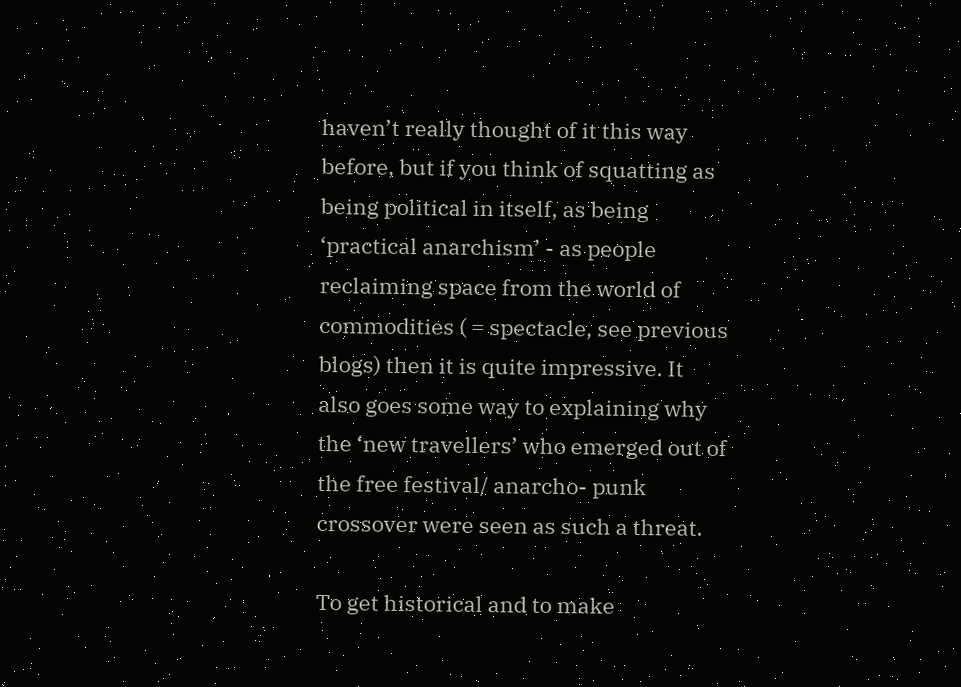haven’t really thought of it this way before, but if you think of squatting as being political in itself, as being ‘practical anarchism’ - as people reclaiming space from the world of commodities ( = spectacle, see previous blogs) then it is quite impressive. It also goes some way to explaining why the ‘new travellers’ who emerged out of the free festival/ anarcho- punk crossover were seen as such a threat.

To get historical and to make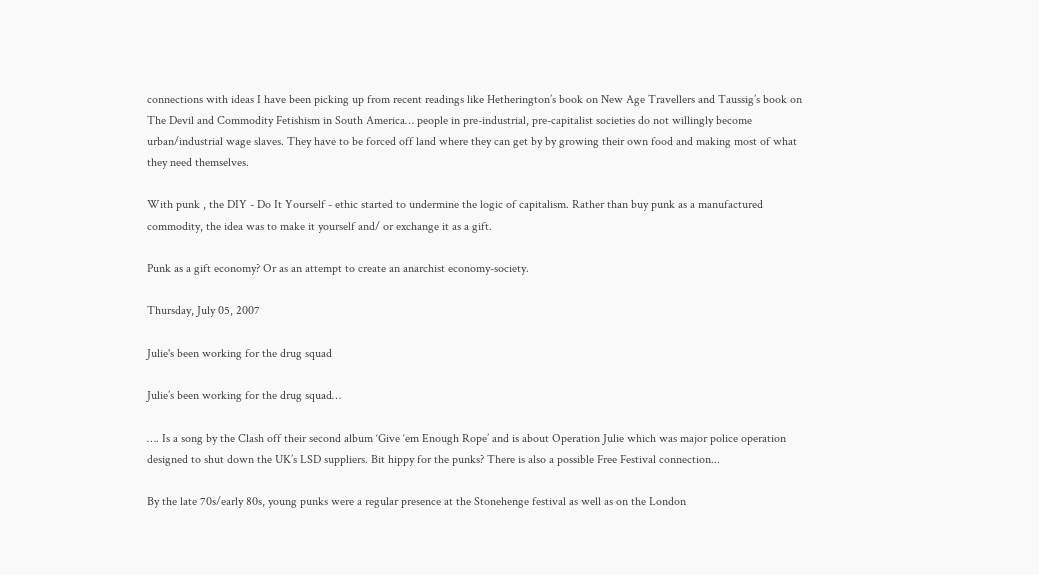connections with ideas I have been picking up from recent readings like Hetherington’s book on New Age Travellers and Taussig’s book on The Devil and Commodity Fetishism in South America… people in pre-industrial, pre-capitalist societies do not willingly become urban/industrial wage slaves. They have to be forced off land where they can get by by growing their own food and making most of what they need themselves.

With punk , the DIY - Do It Yourself - ethic started to undermine the logic of capitalism. Rather than buy punk as a manufactured commodity, the idea was to make it yourself and/ or exchange it as a gift.

Punk as a gift economy? Or as an attempt to create an anarchist economy-society.

Thursday, July 05, 2007

Julie's been working for the drug squad

Julie’s been working for the drug squad…

…. Is a song by the Clash off their second album ‘Give ‘em Enough Rope’ and is about Operation Julie which was major police operation designed to shut down the UK’s LSD suppliers. Bit hippy for the punks? There is also a possible Free Festival connection...

By the late 70s/early 80s, young punks were a regular presence at the Stonehenge festival as well as on the London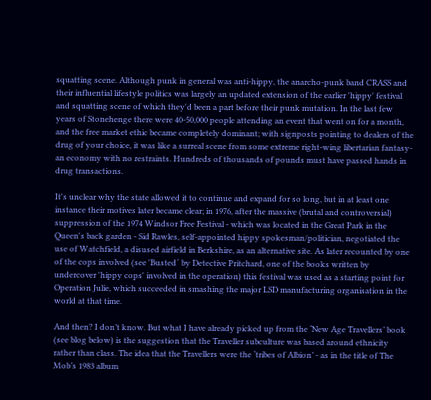squatting scene. Although punk in general was anti-hippy, the anarcho-punk band CRASS and their influential lifestyle politics was largely an updated extension of the earlier 'hippy' festival and squatting scene of which they'd been a part before their punk mutation. In the last few years of Stonehenge there were 40-50,000 people attending an event that went on for a month, and the free market ethic became completely dominant; with signposts pointing to dealers of the drug of your choice, it was like a surreal scene from some extreme right-wing libertarian fantasy- an economy with no restraints. Hundreds of thousands of pounds must have passed hands in drug transactions.

It's unclear why the state allowed it to continue and expand for so long, but in at least one instance their motives later became clear; in 1976, after the massive (brutal and controversial) suppression of the 1974 Windsor Free Festival - which was located in the Great Park in the Queen's back garden - Sid Rawles, self-appointed hippy spokesman/politician, negotiated the use of Watchfield, a disused airfield in Berkshire, as an alternative site. As later recounted by one of the cops involved (see 'Busted´ by Detective Pritchard, one of the books written by undercover 'hippy cops' involved in the operation) this festival was used as a starting point for Operation Julie, which succeeded in smashing the major LSD manufacturing organisation in the world at that time.

And then? I don’t know. But what I have already picked up from the ‘New Age Travellers’ book (see blog below) is the suggestion that the Traveller subculture was based around ethnicity rather than class. The idea that the Travellers were the ‘tribes of Albion’ - as in the title of The Mob’s 1983 album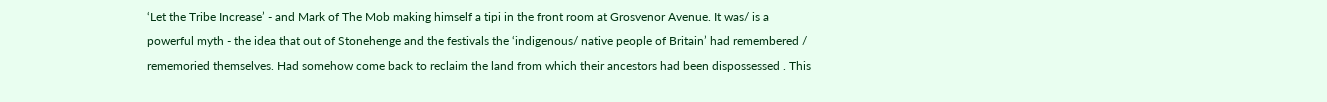‘Let the Tribe Increase’ - and Mark of The Mob making himself a tipi in the front room at Grosvenor Avenue. It was/ is a powerful myth - the idea that out of Stonehenge and the festivals the ‘indigenous/ native people of Britain’ had remembered / rememoried themselves. Had somehow come back to reclaim the land from which their ancestors had been dispossessed . This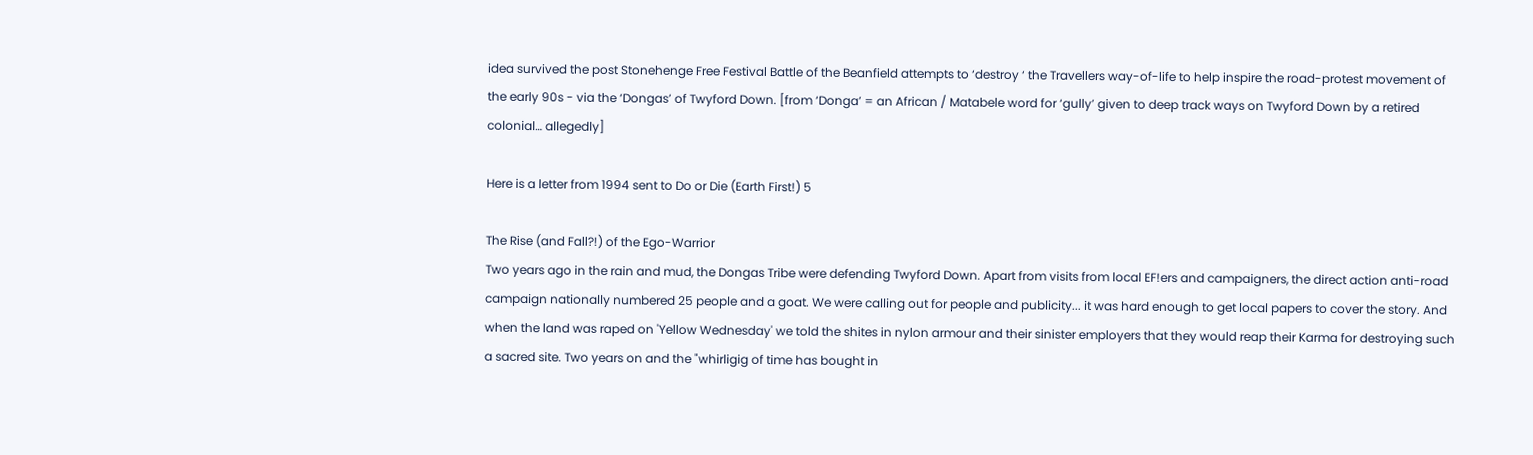idea survived the post Stonehenge Free Festival Battle of the Beanfield attempts to ‘destroy ‘ the Travellers way-of-life to help inspire the road-protest movement of the early 90s - via the ‘Dongas’ of Twyford Down. [from ‘Donga’ = an African / Matabele word for ‘gully’ given to deep track ways on Twyford Down by a retired colonial… allegedly]

Here is a letter from 1994 sent to Do or Die (Earth First!) 5

The Rise (and Fall?!) of the Ego-Warrior
Two years ago in the rain and mud, the Dongas Tribe were defending Twyford Down. Apart from visits from local EF!ers and campaigners, the direct action anti-road campaign nationally numbered 25 people and a goat. We were calling out for people and publicity... it was hard enough to get local papers to cover the story. And when the land was raped on 'Yellow Wednesday' we told the shites in nylon armour and their sinister employers that they would reap their Karma for destroying such a sacred site. Two years on and the "whirligig of time has bought in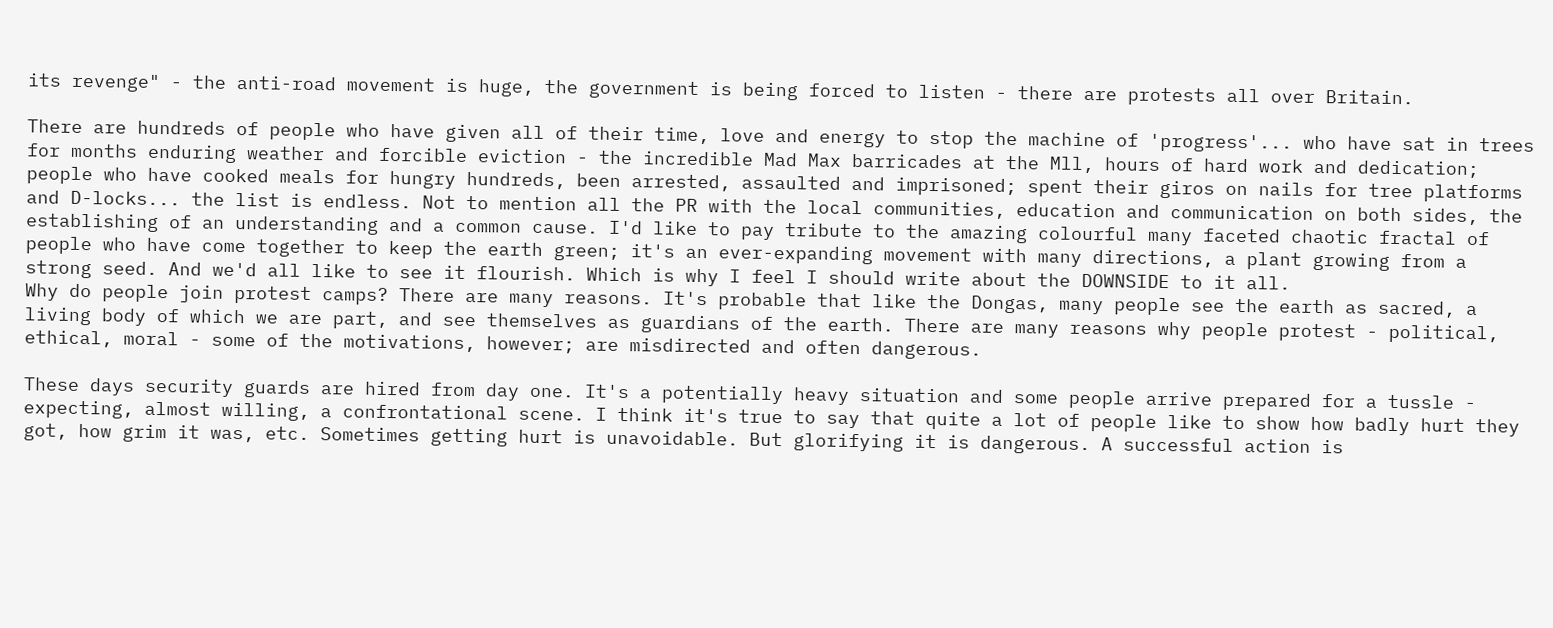its revenge" - the anti-road movement is huge, the government is being forced to listen - there are protests all over Britain.

There are hundreds of people who have given all of their time, love and energy to stop the machine of 'progress'... who have sat in trees for months enduring weather and forcible eviction - the incredible Mad Max barricades at the Mll, hours of hard work and dedication; people who have cooked meals for hungry hundreds, been arrested, assaulted and imprisoned; spent their giros on nails for tree platforms and D-locks... the list is endless. Not to mention all the PR with the local communities, education and communication on both sides, the establishing of an understanding and a common cause. I'd like to pay tribute to the amazing colourful many faceted chaotic fractal of people who have come together to keep the earth green; it's an ever-expanding movement with many directions, a plant growing from a strong seed. And we'd all like to see it flourish. Which is why I feel I should write about the DOWNSIDE to it all.
Why do people join protest camps? There are many reasons. It's probable that like the Dongas, many people see the earth as sacred, a living body of which we are part, and see themselves as guardians of the earth. There are many reasons why people protest - political, ethical, moral - some of the motivations, however; are misdirected and often dangerous.

These days security guards are hired from day one. It's a potentially heavy situation and some people arrive prepared for a tussle - expecting, almost willing, a confrontational scene. I think it's true to say that quite a lot of people like to show how badly hurt they got, how grim it was, etc. Sometimes getting hurt is unavoidable. But glorifying it is dangerous. A successful action is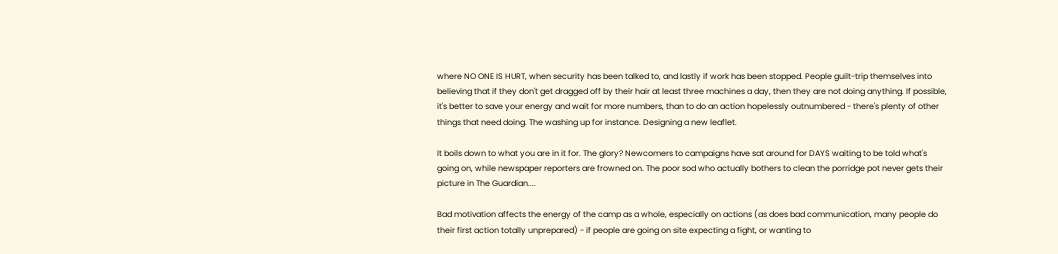where NO ONE IS HURT, when security has been talked to, and lastly if work has been stopped. People guilt-trip themselves into believing that if they don't get dragged off by their hair at least three machines a day, then they are not doing anything. If possible, it's better to save your energy and wait for more numbers, than to do an action hopelessly outnumbered - there's plenty of other things that need doing. The washing up for instance. Designing a new leaflet.

It boils down to what you are in it for. The glory? Newcomers to campaigns have sat around for DAYS waiting to be told what's going on, while newspaper reporters are frowned on. The poor sod who actually bothers to clean the porridge pot never gets their picture in The Guardian....

Bad motivation affects the energy of the camp as a whole, especially on actions (as does bad communication, many people do their first action totally unprepared) - if people are going on site expecting a fight, or wanting to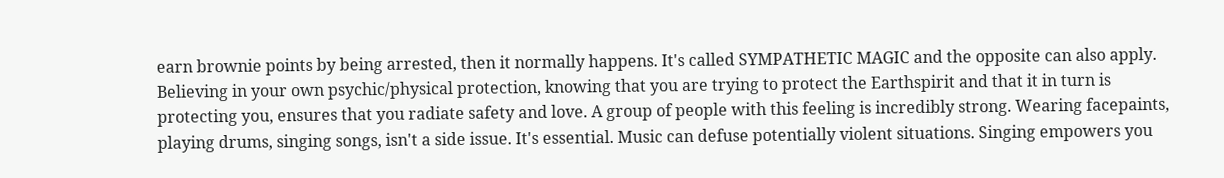earn brownie points by being arrested, then it normally happens. It's called SYMPATHETIC MAGIC and the opposite can also apply. Believing in your own psychic/physical protection, knowing that you are trying to protect the Earthspirit and that it in turn is protecting you, ensures that you radiate safety and love. A group of people with this feeling is incredibly strong. Wearing facepaints, playing drums, singing songs, isn't a side issue. It's essential. Music can defuse potentially violent situations. Singing empowers you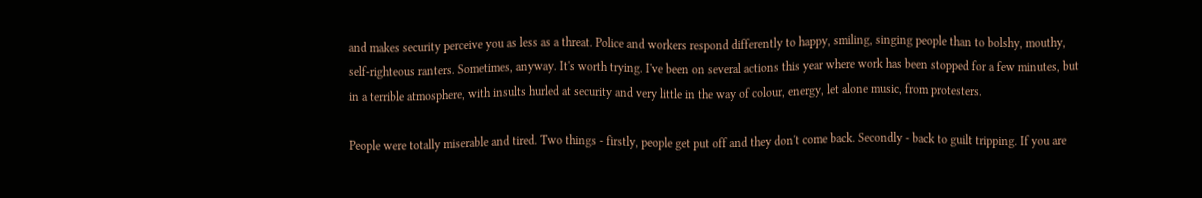and makes security perceive you as less as a threat. Police and workers respond differently to happy, smiling, singing people than to bolshy, mouthy, self-righteous ranters. Sometimes, anyway. It's worth trying. I've been on several actions this year where work has been stopped for a few minutes, but in a terrible atmosphere, with insults hurled at security and very little in the way of colour, energy, let alone music, from protesters.

People were totally miserable and tired. Two things - firstly, people get put off and they don't come back. Secondly - back to guilt tripping. If you are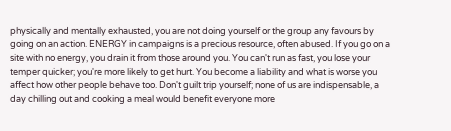physically and mentally exhausted, you are not doing yourself or the group any favours by going on an action. ENERGY in campaigns is a precious resource, often abused. If you go on a site with no energy, you drain it from those around you. You can't run as fast, you lose your temper quicker; you're more likely to get hurt. You become a liability and what is worse you affect how other people behave too. Don't guilt trip yourself; none of us are indispensable, a day chilling out and cooking a meal would benefit everyone more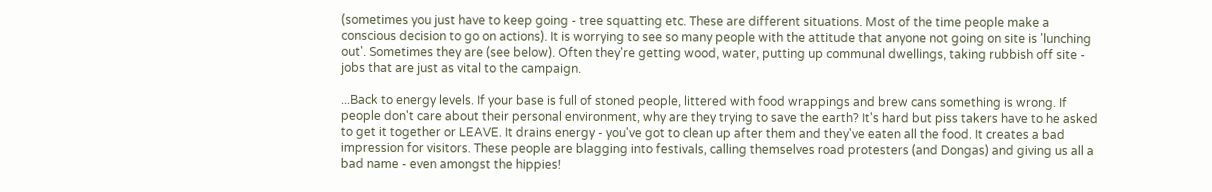(sometimes you just have to keep going - tree squatting etc. These are different situations. Most of the time people make a conscious decision to go on actions). It is worrying to see so many people with the attitude that anyone not going on site is 'lunching out'. Sometimes they are (see below). Often they're getting wood, water, putting up communal dwellings, taking rubbish off site - jobs that are just as vital to the campaign.

...Back to energy levels. If your base is full of stoned people, littered with food wrappings and brew cans something is wrong. If people don't care about their personal environment, why are they trying to save the earth? It's hard but piss takers have to he asked to get it together or LEAVE. It drains energy - you've got to clean up after them and they've eaten all the food. It creates a bad impression for visitors. These people are blagging into festivals, calling themselves road protesters (and Dongas) and giving us all a bad name - even amongst the hippies!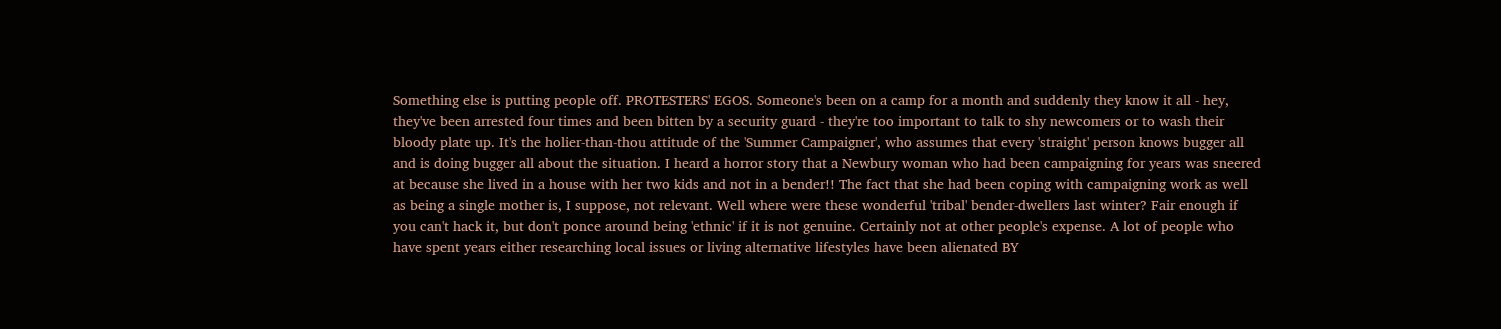Something else is putting people off. PROTESTERS' EGOS. Someone's been on a camp for a month and suddenly they know it all - hey, they've been arrested four times and been bitten by a security guard - they're too important to talk to shy newcomers or to wash their bloody plate up. It's the holier-than-thou attitude of the 'Summer Campaigner', who assumes that every 'straight' person knows bugger all and is doing bugger all about the situation. I heard a horror story that a Newbury woman who had been campaigning for years was sneered at because she lived in a house with her two kids and not in a bender!! The fact that she had been coping with campaigning work as well as being a single mother is, I suppose, not relevant. Well where were these wonderful 'tribal' bender-dwellers last winter? Fair enough if you can't hack it, but don't ponce around being 'ethnic' if it is not genuine. Certainly not at other people's expense. A lot of people who have spent years either researching local issues or living alternative lifestyles have been alienated BY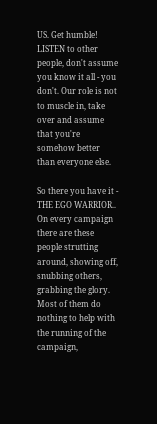US. Get humble! LISTEN to other people, don't assume you know it all - you don't. Our role is not to muscle in, take over and assume that you're somehow better than everyone else.

So there you have it - THE EGO WARRIOR.. On every campaign there are these people strutting around, showing off, snubbing others, grabbing the glory. Most of them do nothing to help with the running of the campaign,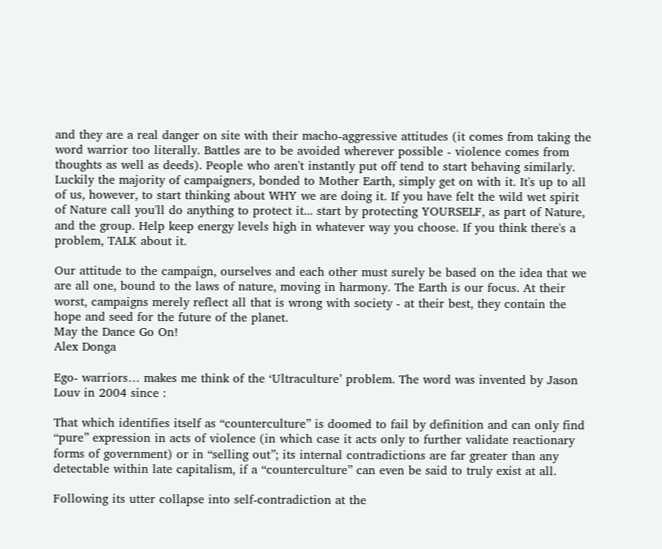and they are a real danger on site with their macho-aggressive attitudes (it comes from taking the word warrior too literally. Battles are to be avoided wherever possible - violence comes from thoughts as well as deeds). People who aren't instantly put off tend to start behaving similarly. Luckily the majority of campaigners, bonded to Mother Earth, simply get on with it. It's up to all of us, however, to start thinking about WHY we are doing it. If you have felt the wild wet spirit of Nature call you'll do anything to protect it... start by protecting YOURSELF, as part of Nature, and the group. Help keep energy levels high in whatever way you choose. If you think there's a problem, TALK about it.

Our attitude to the campaign, ourselves and each other must surely be based on the idea that we are all one, bound to the laws of nature, moving in harmony. The Earth is our focus. At their worst, campaigns merely reflect all that is wrong with society - at their best, they contain the hope and seed for the future of the planet.
May the Dance Go On!
Alex Donga

Ego- warriors… makes me think of the ‘Ultraculture’ problem. The word was invented by Jason Louv in 2004 since :

That which identifies itself as “counterculture” is doomed to fail by definition and can only find “pure” expression in acts of violence (in which case it acts only to further validate reactionary forms of government) or in “selling out”; its internal contradictions are far greater than any detectable within late capitalism, if a “counterculture” can even be said to truly exist at all.

Following its utter collapse into self-contradiction at the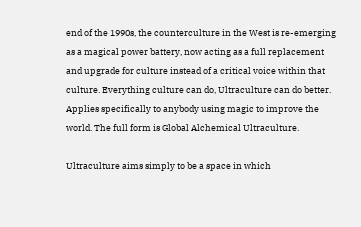end of the 1990s, the counterculture in the West is re-emerging as a magical power battery, now acting as a full replacement and upgrade for culture instead of a critical voice within that culture. Everything culture can do, Ultraculture can do better. Applies specifically to anybody using magic to improve the world. The full form is Global Alchemical Ultraculture.

Ultraculture aims simply to be a space in which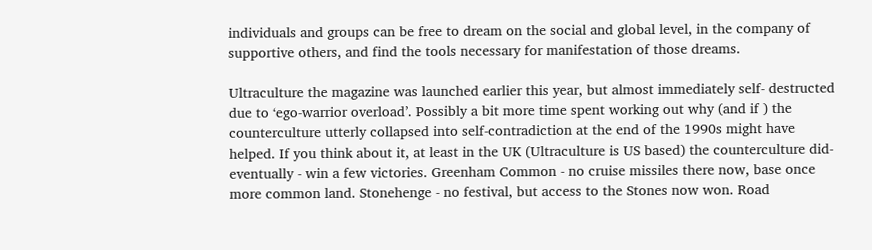individuals and groups can be free to dream on the social and global level, in the company of supportive others, and find the tools necessary for manifestation of those dreams.

Ultraculture the magazine was launched earlier this year, but almost immediately self- destructed due to ‘ego-warrior overload’. Possibly a bit more time spent working out why (and if ) the counterculture utterly collapsed into self-contradiction at the end of the 1990s might have helped. If you think about it, at least in the UK (Ultraculture is US based) the counterculture did-eventually - win a few victories. Greenham Common - no cruise missiles there now, base once more common land. Stonehenge - no festival, but access to the Stones now won. Road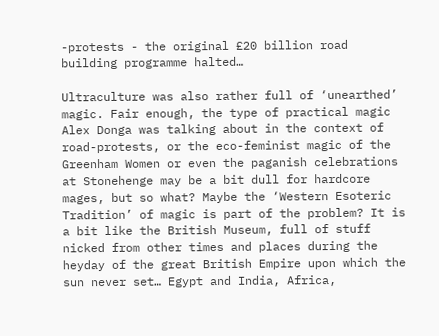-protests - the original £20 billion road building programme halted…

Ultraculture was also rather full of ‘unearthed’ magic. Fair enough, the type of practical magic Alex Donga was talking about in the context of road-protests, or the eco-feminist magic of the Greenham Women or even the paganish celebrations at Stonehenge may be a bit dull for hardcore mages, but so what? Maybe the ‘Western Esoteric Tradition’ of magic is part of the problem? It is a bit like the British Museum, full of stuff nicked from other times and places during the heyday of the great British Empire upon which the sun never set… Egypt and India, Africa,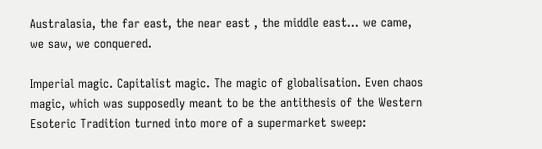Australasia, the far east, the near east , the middle east… we came, we saw, we conquered.

Imperial magic. Capitalist magic. The magic of globalisation. Even chaos magic, which was supposedly meant to be the antithesis of the Western Esoteric Tradition turned into more of a supermarket sweep: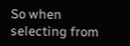So when selecting from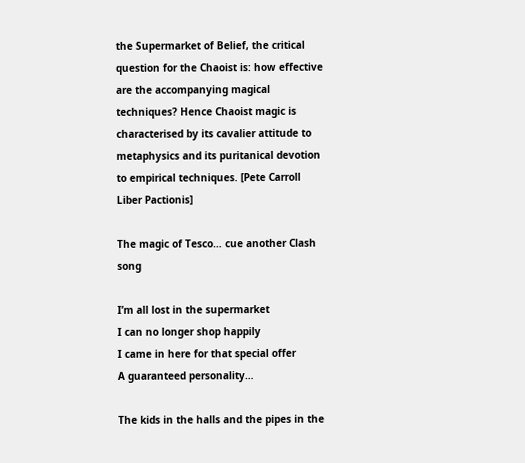the Supermarket of Belief, the critical question for the Chaoist is: how effective are the accompanying magical techniques? Hence Chaoist magic is characterised by its cavalier attitude to metaphysics and its puritanical devotion to empirical techniques. [Pete Carroll Liber Pactionis]

The magic of Tesco… cue another Clash song

I’m all lost in the supermarket
I can no longer shop happily
I came in here for that special offer
A guaranteed personality…

The kids in the halls and the pipes in the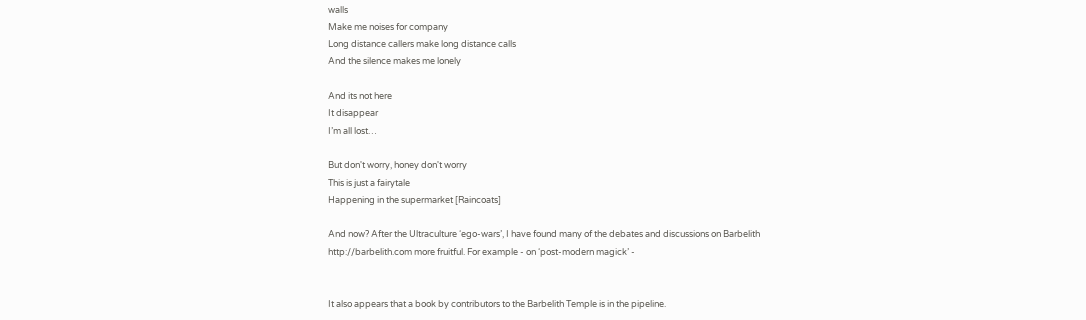walls
Make me noises for company
Long distance callers make long distance calls
And the silence makes me lonely

And its not here
It disappear
I’m all lost…

But don't worry, honey don't worry
This is just a fairytale
Happening in the supermarket [Raincoats]

And now? After the Ultraculture ‘ego-wars’, I have found many of the debates and discussions on Barbelith http://barbelith.com more fruitful. For example - on ‘post-modern magick’ -


It also appears that a book by contributors to the Barbelith Temple is in the pipeline.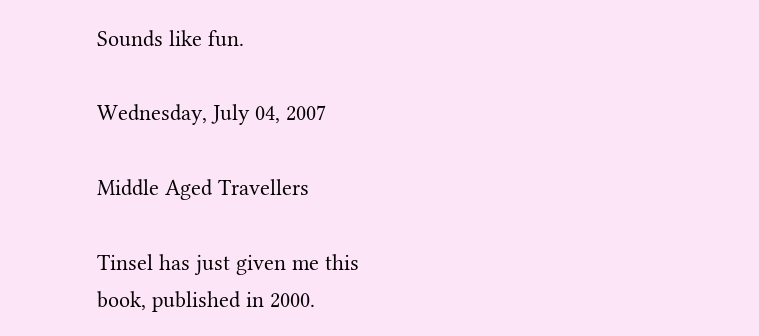Sounds like fun.

Wednesday, July 04, 2007

Middle Aged Travellers

Tinsel has just given me this book, published in 2000.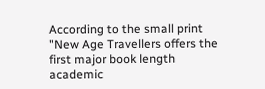According to the small print "New Age Travellers offers the first major book length academic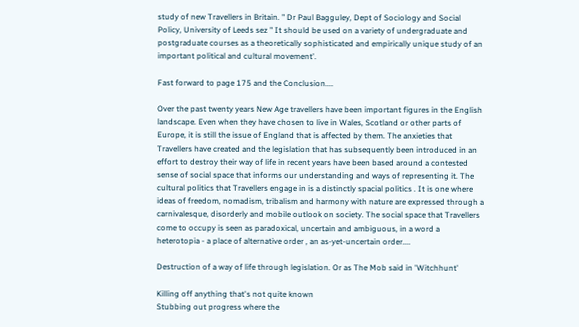study of new Travellers in Britain. " Dr Paul Bagguley, Dept of Sociology and Social Policy, University of Leeds sez " It should be used on a variety of undergraduate and postgraduate courses as a theoretically sophisticated and empirically unique study of an important political and cultural movement'.

Fast forward to page 175 and the Conclusion....

Over the past twenty years New Age travellers have been important figures in the English landscape. Even when they have chosen to live in Wales, Scotland or other parts of Europe, it is still the issue of England that is affected by them. The anxieties that Travellers have created and the legislation that has subsequently been introduced in an effort to destroy their way of life in recent years have been based around a contested sense of social space that informs our understanding and ways of representing it. The cultural politics that Travellers engage in is a distinctly spacial politics . It is one where ideas of freedom, nomadism, tribalism and harmony with nature are expressed through a carnivalesque, disorderly and mobile outlook on society. The social space that Travellers come to occupy is seen as paradoxical, uncertain and ambiguous, in a word a heterotopia - a place of alternative order , an as-yet-uncertain order....

Destruction of a way of life through legislation. Or as The Mob said in 'Witchhunt'

Killing off anything that's not quite known
Stubbing out progress where the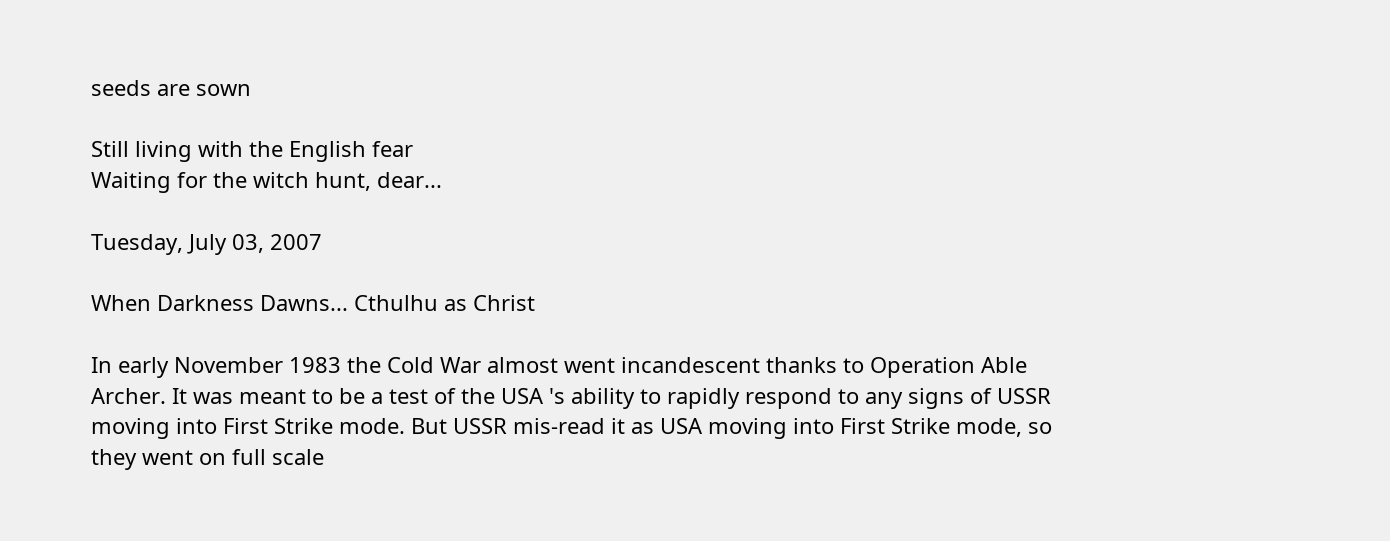seeds are sown

Still living with the English fear
Waiting for the witch hunt, dear...

Tuesday, July 03, 2007

When Darkness Dawns... Cthulhu as Christ

In early November 1983 the Cold War almost went incandescent thanks to Operation Able Archer. It was meant to be a test of the USA 's ability to rapidly respond to any signs of USSR moving into First Strike mode. But USSR mis-read it as USA moving into First Strike mode, so they went on full scale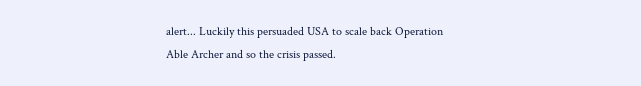alert... Luckily this persuaded USA to scale back Operation Able Archer and so the crisis passed.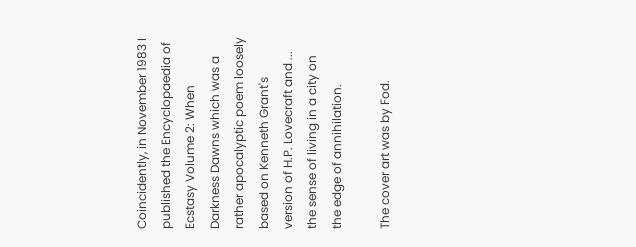Coincidently, in November 1983 I published the Encyclopaedia of Ecstasy Volume 2: When Darkness Dawns which was a rather apocalyptic poem loosely based on Kenneth Grant's version of H.P. Lovecraft and ... the sense of living in a city on the edge of annihilation.

The cover art was by Fod.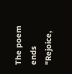The poem ends "Rejoice,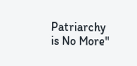Patriarchy is No More"